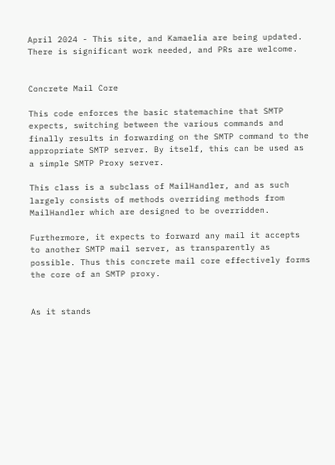April 2024 - This site, and Kamaelia are being updated. There is significant work needed, and PRs are welcome.


Concrete Mail Core

This code enforces the basic statemachine that SMTP expects, switching between the various commands and finally results in forwarding on the SMTP command to the appropriate SMTP server. By itself, this can be used as a simple SMTP Proxy server.

This class is a subclass of MailHandler, and as such largely consists of methods overriding methods from MailHandler which are designed to be overridden.

Furthermore, it expects to forward any mail it accepts to another SMTP mail server, as transparently as possible. Thus this concrete mail core effectively forms the core of an SMTP proxy.


As it stands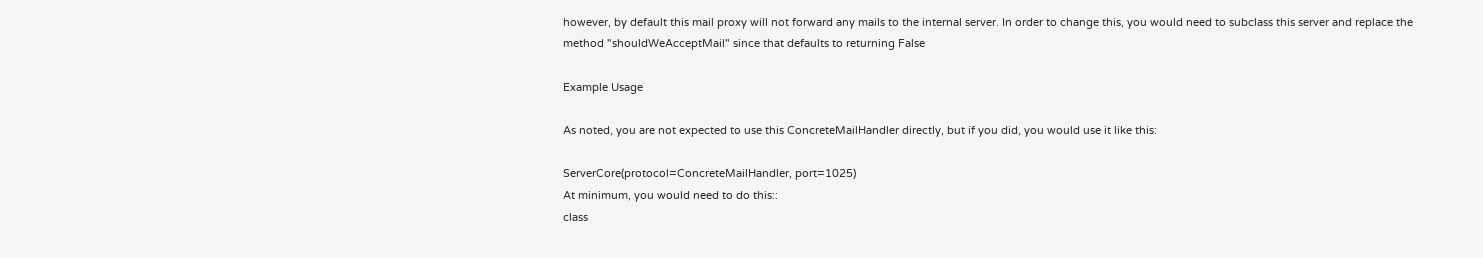however, by default this mail proxy will not forward any mails to the internal server. In order to change this, you would need to subclass this server and replace the method "shouldWeAcceptMail" since that defaults to returning False

Example Usage

As noted, you are not expected to use this ConcreteMailHandler directly, but if you did, you would use it like this:

ServerCore(protocol=ConcreteMailHandler, port=1025)
At minimum, you would need to do this::
class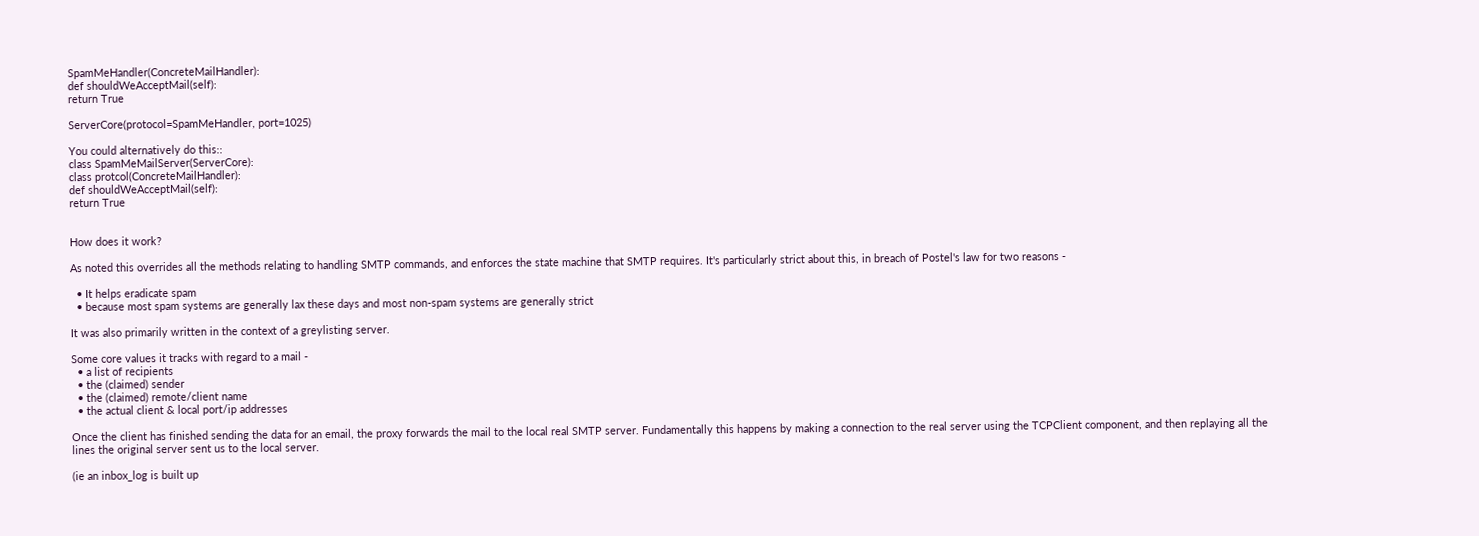SpamMeHandler(ConcreteMailHandler):
def shouldWeAcceptMail(self):
return True

ServerCore(protocol=SpamMeHandler, port=1025)

You could alternatively do this::
class SpamMeMailServer(ServerCore):
class protcol(ConcreteMailHandler):
def shouldWeAcceptMail(self):
return True


How does it work?

As noted this overrides all the methods relating to handling SMTP commands, and enforces the state machine that SMTP requires. It's particularly strict about this, in breach of Postel's law for two reasons -

  • It helps eradicate spam
  • because most spam systems are generally lax these days and most non-spam systems are generally strict

It was also primarily written in the context of a greylisting server.

Some core values it tracks with regard to a mail -
  • a list of recipients
  • the (claimed) sender
  • the (claimed) remote/client name
  • the actual client & local port/ip addresses

Once the client has finished sending the data for an email, the proxy forwards the mail to the local real SMTP server. Fundamentally this happens by making a connection to the real server using the TCPClient component, and then replaying all the lines the original server sent us to the local server.

(ie an inbox_log is built up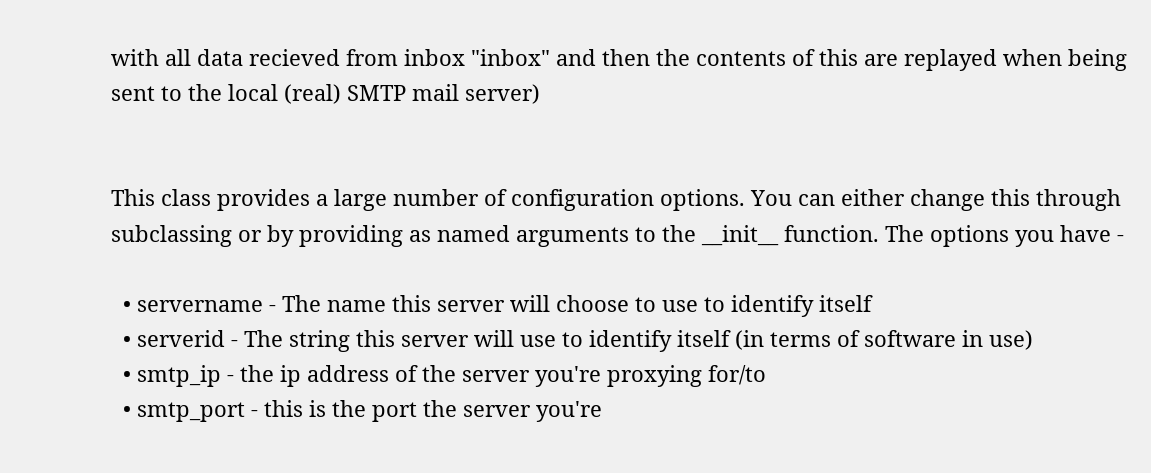with all data recieved from inbox "inbox" and then the contents of this are replayed when being sent to the local (real) SMTP mail server)


This class provides a large number of configuration options. You can either change this through subclassing or by providing as named arguments to the __init__ function. The options you have -

  • servername - The name this server will choose to use to identify itself
  • serverid - The string this server will use to identify itself (in terms of software in use)
  • smtp_ip - the ip address of the server you're proxying for/to
  • smtp_port - this is the port the server you're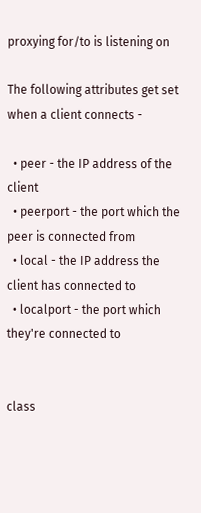proxying for/to is listening on

The following attributes get set when a client connects -

  • peer - the IP address of the client
  • peerport - the port which the peer is connected from
  • local - the IP address the client has connected to
  • localport - the port which they're connected to


class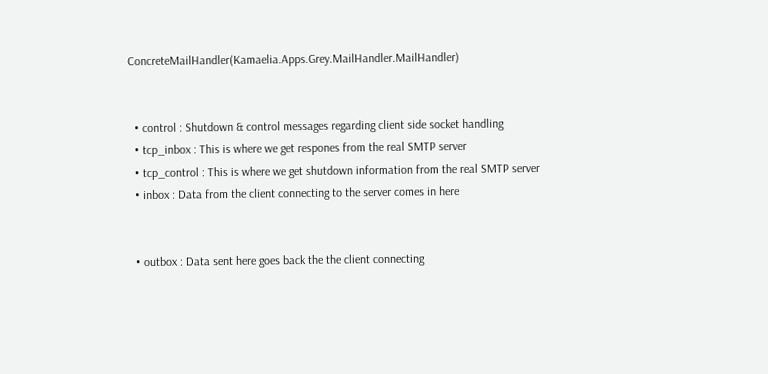ConcreteMailHandler(Kamaelia.Apps.Grey.MailHandler.MailHandler)


  • control : Shutdown & control messages regarding client side socket handling
  • tcp_inbox : This is where we get respones from the real SMTP server
  • tcp_control : This is where we get shutdown information from the real SMTP server
  • inbox : Data from the client connecting to the server comes in here


  • outbox : Data sent here goes back the the client connecting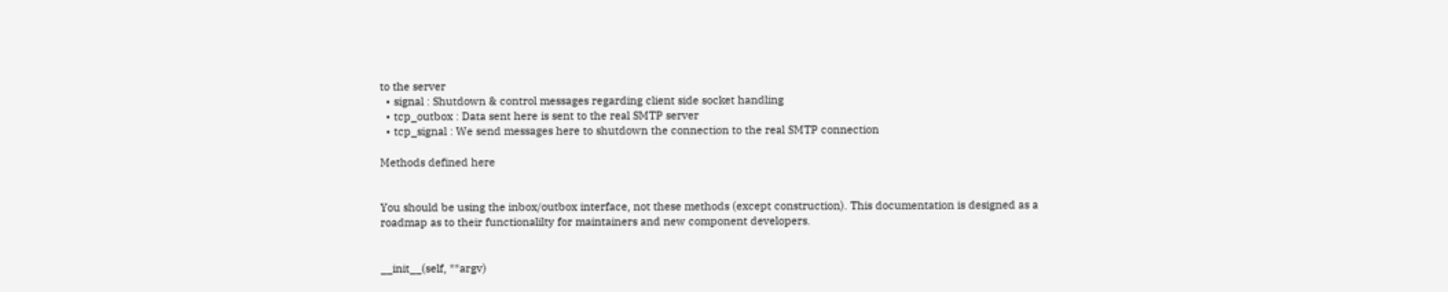to the server
  • signal : Shutdown & control messages regarding client side socket handling
  • tcp_outbox : Data sent here is sent to the real SMTP server
  • tcp_signal : We send messages here to shutdown the connection to the real SMTP connection

Methods defined here


You should be using the inbox/outbox interface, not these methods (except construction). This documentation is designed as a roadmap as to their functionalilty for maintainers and new component developers.


__init__(self, **argv)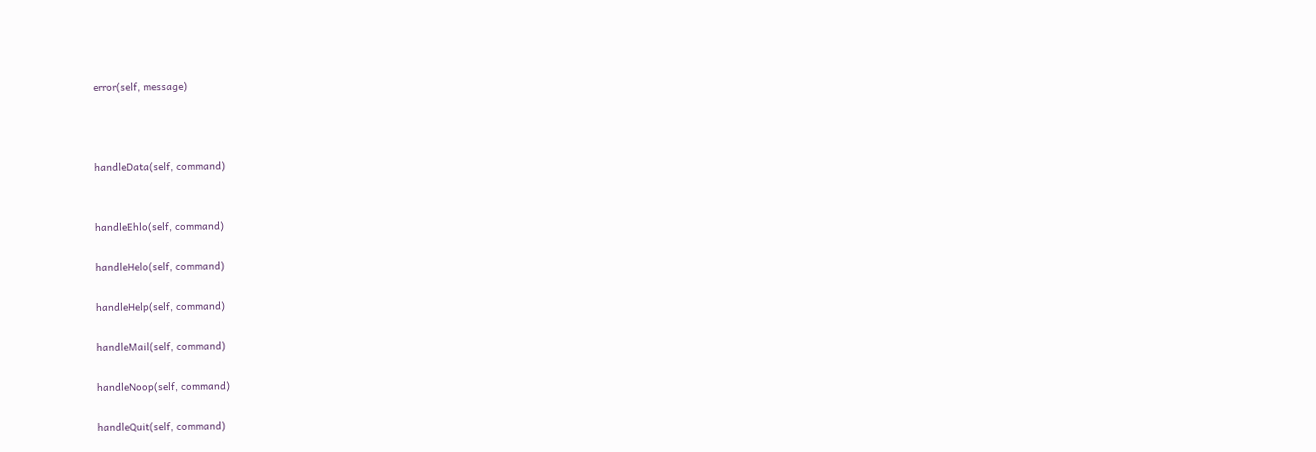error(self, message)



handleData(self, command)


handleEhlo(self, command)

handleHelo(self, command)

handleHelp(self, command)

handleMail(self, command)

handleNoop(self, command)

handleQuit(self, command)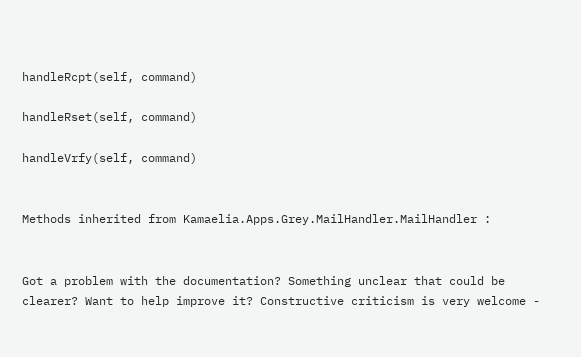handleRcpt(self, command)

handleRset(self, command)

handleVrfy(self, command)


Methods inherited from Kamaelia.Apps.Grey.MailHandler.MailHandler :


Got a problem with the documentation? Something unclear that could be clearer? Want to help improve it? Constructive criticism is very welcome -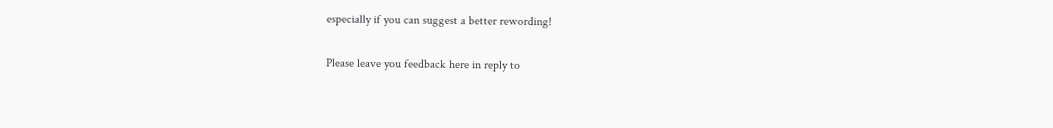especially if you can suggest a better rewording!

Please leave you feedback here in reply to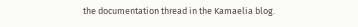the documentation thread in the Kamaelia blog.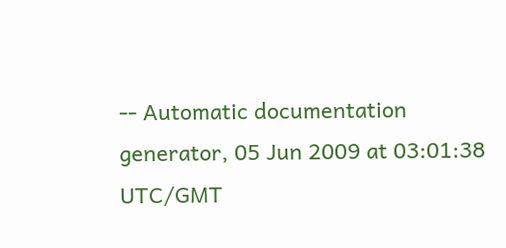-- Automatic documentation generator, 05 Jun 2009 at 03:01:38 UTC/GMT